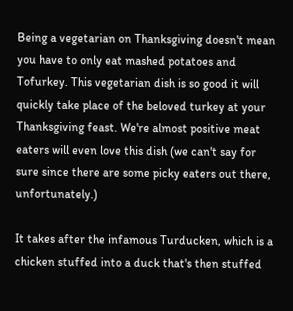Being a vegetarian on Thanksgiving doesn't mean you have to only eat mashed potatoes and Tofurkey. This vegetarian dish is so good it will quickly take place of the beloved turkey at your Thanksgiving feast. We're almost positive meat eaters will even love this dish (we can't say for sure since there are some picky eaters out there, unfortunately.)

It takes after the infamous Turducken, which is a chicken stuffed into a duck that's then stuffed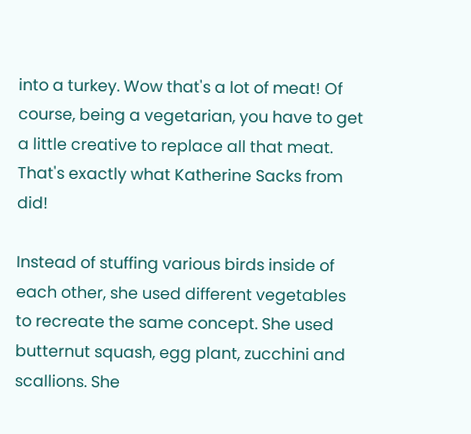into a turkey. Wow that's a lot of meat! Of course, being a vegetarian, you have to get a little creative to replace all that meat. That's exactly what Katherine Sacks from did!

Instead of stuffing various birds inside of each other, she used different vegetables to recreate the same concept. She used butternut squash, egg plant, zucchini and scallions. She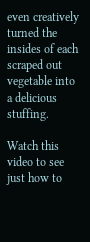even creatively turned the insides of each scraped out vegetable into a delicious stuffing.

Watch this video to see just how to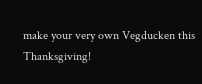make your very own Vegducken this Thanksgiving!